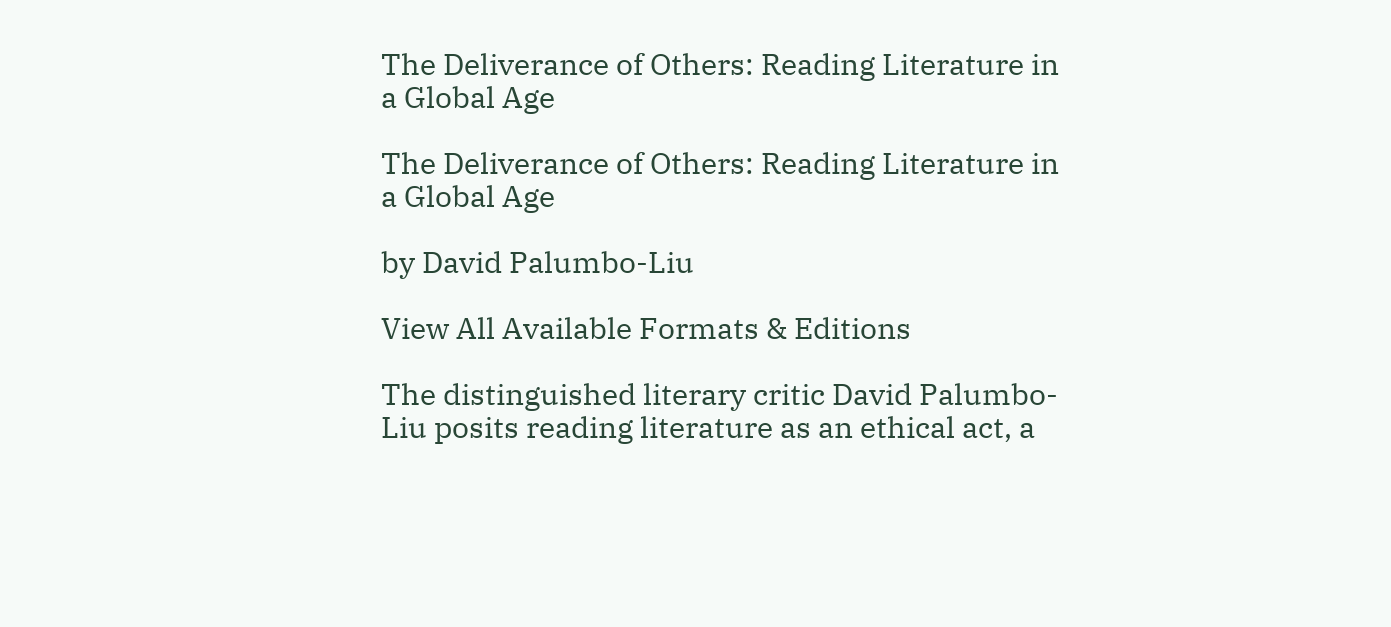The Deliverance of Others: Reading Literature in a Global Age

The Deliverance of Others: Reading Literature in a Global Age

by David Palumbo-Liu

View All Available Formats & Editions

The distinguished literary critic David Palumbo-Liu posits reading literature as an ethical act, a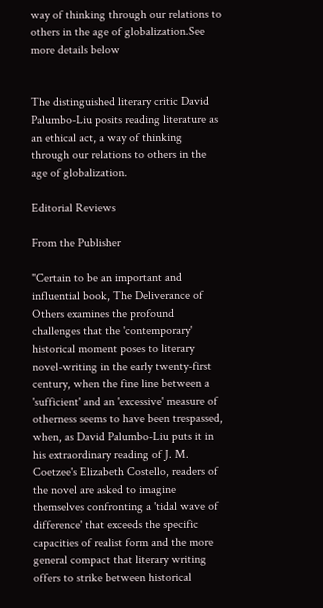way of thinking through our relations to others in the age of globalization.See more details below


The distinguished literary critic David Palumbo-Liu posits reading literature as an ethical act, a way of thinking through our relations to others in the age of globalization.

Editorial Reviews

From the Publisher

"Certain to be an important and influential book, The Deliverance of Others examines the profound challenges that the 'contemporary' historical moment poses to literary novel-writing in the early twenty-first century, when the fine line between a 'sufficient' and an 'excessive' measure of otherness seems to have been trespassed, when, as David Palumbo-Liu puts it in his extraordinary reading of J. M. Coetzee's Elizabeth Costello, readers of the novel are asked to imagine themselves confronting a 'tidal wave of difference' that exceeds the specific capacities of realist form and the more general compact that literary writing offers to strike between historical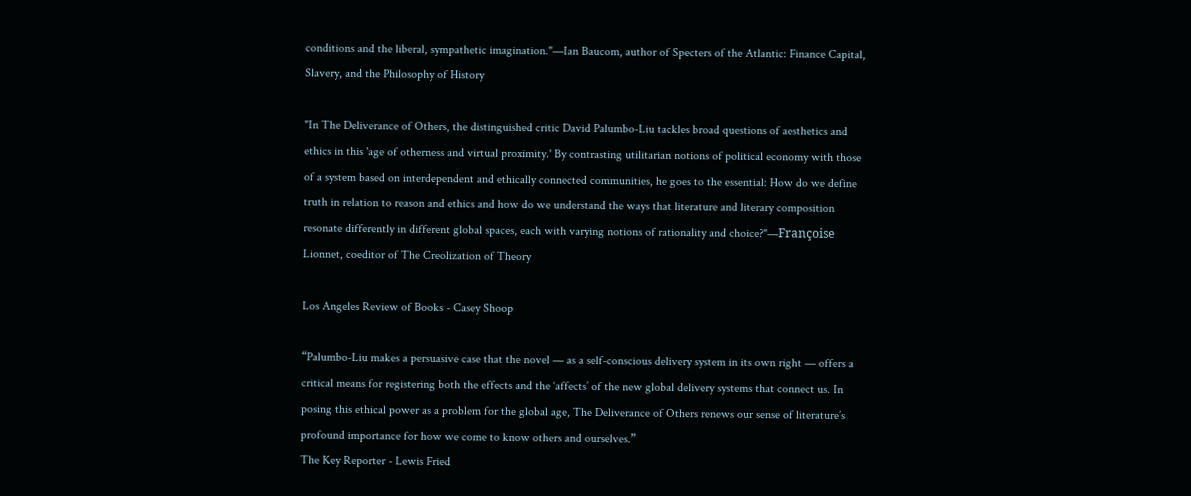conditions and the liberal, sympathetic imagination."—Ian Baucom, author of Specters of the Atlantic: Finance Capital, Slavery, and the Philosophy of History

"In The Deliverance of Others, the distinguished critic David Palumbo-Liu tackles broad questions of aesthetics and ethics in this 'age of otherness and virtual proximity.' By contrasting utilitarian notions of political economy with those of a system based on interdependent and ethically connected communities, he goes to the essential: How do we define truth in relation to reason and ethics and how do we understand the ways that literature and literary composition resonate differently in different global spaces, each with varying notions of rationality and choice?"—Françoise Lionnet, coeditor of The Creolization of Theory

Los Angeles Review of Books - Casey Shoop

“Palumbo-Liu makes a persuasive case that the novel — as a self-conscious delivery system in its own right — offers a critical means for registering both the effects and the ‘affects’ of the new global delivery systems that connect us. In posing this ethical power as a problem for the global age, The Deliverance of Others renews our sense of literature’s profound importance for how we come to know others and ourselves.”
The Key Reporter - Lewis Fried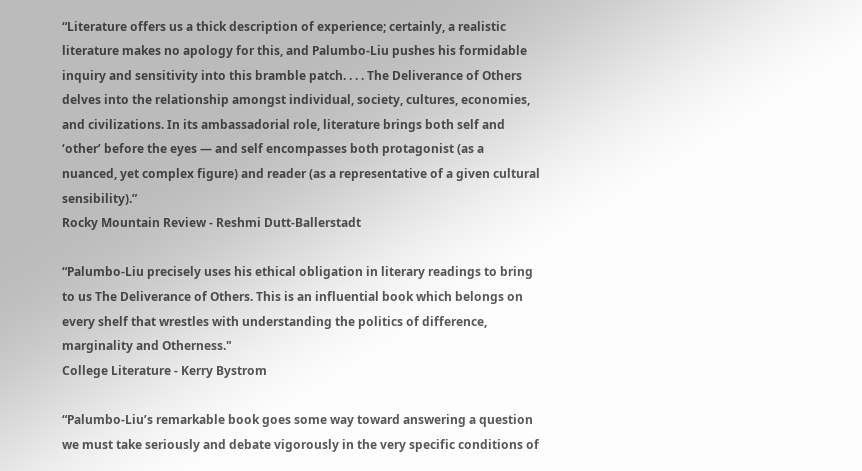“Literature offers us a thick description of experience; certainly, a realistic literature makes no apology for this, and Palumbo-Liu pushes his formidable inquiry and sensitivity into this bramble patch. . . . The Deliverance of Others delves into the relationship amongst individual, society, cultures, economies, and civilizations. In its ambassadorial role, literature brings both self and ‘other’ before the eyes — and self encompasses both protagonist (as a nuanced, yet complex figure) and reader (as a representative of a given cultural sensibility).”
Rocky Mountain Review - Reshmi Dutt-Ballerstadt

“Palumbo-Liu precisely uses his ethical obligation in literary readings to bring to us The Deliverance of Others. This is an influential book which belongs on every shelf that wrestles with understanding the politics of difference, marginality and Otherness."
College Literature - Kerry Bystrom

“Palumbo-Liu’s remarkable book goes some way toward answering a question we must take seriously and debate vigorously in the very specific conditions of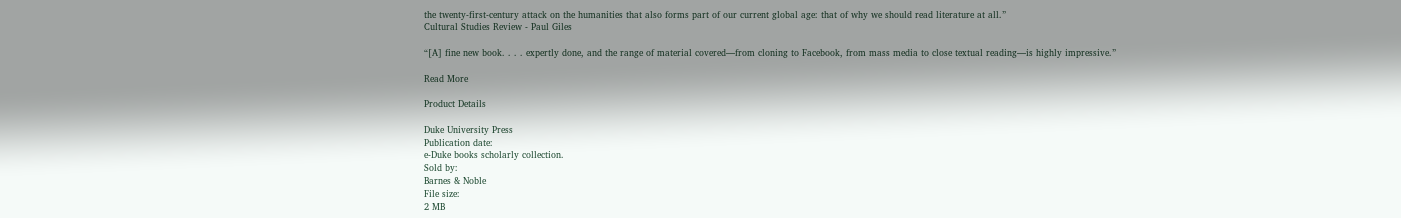the twenty-first-century attack on the humanities that also forms part of our current global age: that of why we should read literature at all.”
Cultural Studies Review - Paul Giles

“[A] fine new book. . . . expertly done, and the range of material covered—from cloning to Facebook, from mass media to close textual reading—is highly impressive.”

Read More

Product Details

Duke University Press
Publication date:
e-Duke books scholarly collection.
Sold by:
Barnes & Noble
File size:
2 MB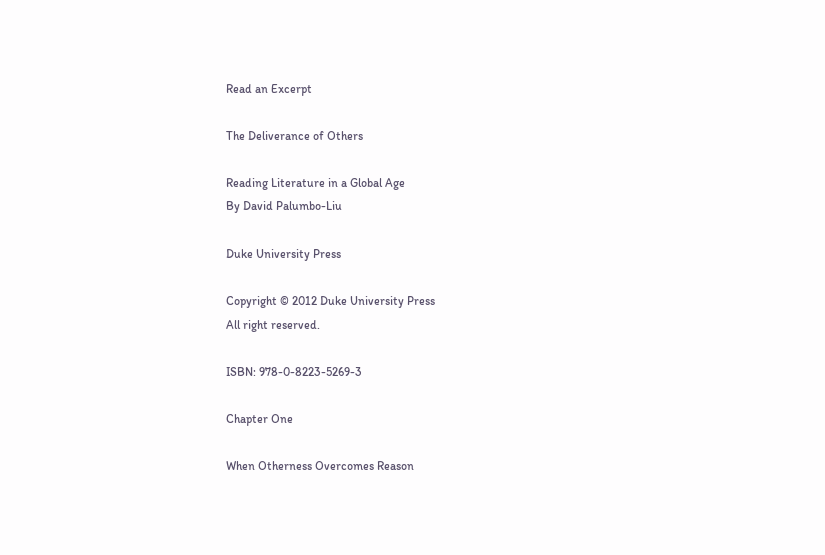Read an Excerpt

The Deliverance of Others

Reading Literature in a Global Age
By David Palumbo-Liu

Duke University Press

Copyright © 2012 Duke University Press
All right reserved.

ISBN: 978-0-8223-5269-3

Chapter One

When Otherness Overcomes Reason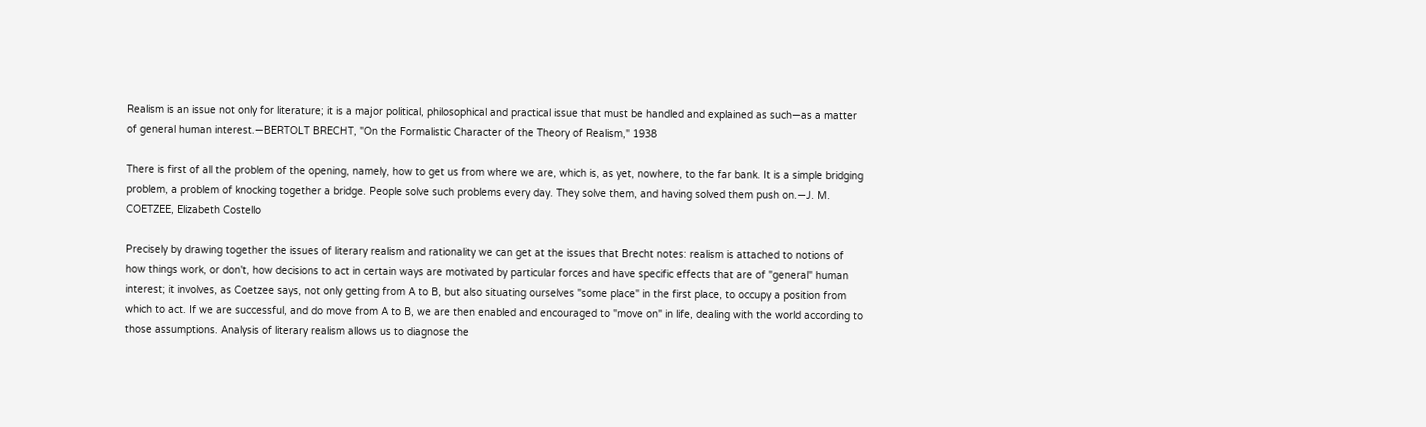Realism is an issue not only for literature; it is a major political, philosophical and practical issue that must be handled and explained as such—as a matter of general human interest.—BERTOLT BRECHT, "On the Formalistic Character of the Theory of Realism," 1938

There is first of all the problem of the opening, namely, how to get us from where we are, which is, as yet, nowhere, to the far bank. It is a simple bridging problem, a problem of knocking together a bridge. People solve such problems every day. They solve them, and having solved them push on.—J. M. COETZEE, Elizabeth Costello

Precisely by drawing together the issues of literary realism and rationality we can get at the issues that Brecht notes: realism is attached to notions of how things work, or don't, how decisions to act in certain ways are motivated by particular forces and have specific effects that are of "general" human interest; it involves, as Coetzee says, not only getting from A to B, but also situating ourselves "some place" in the first place, to occupy a position from which to act. If we are successful, and do move from A to B, we are then enabled and encouraged to "move on" in life, dealing with the world according to those assumptions. Analysis of literary realism allows us to diagnose the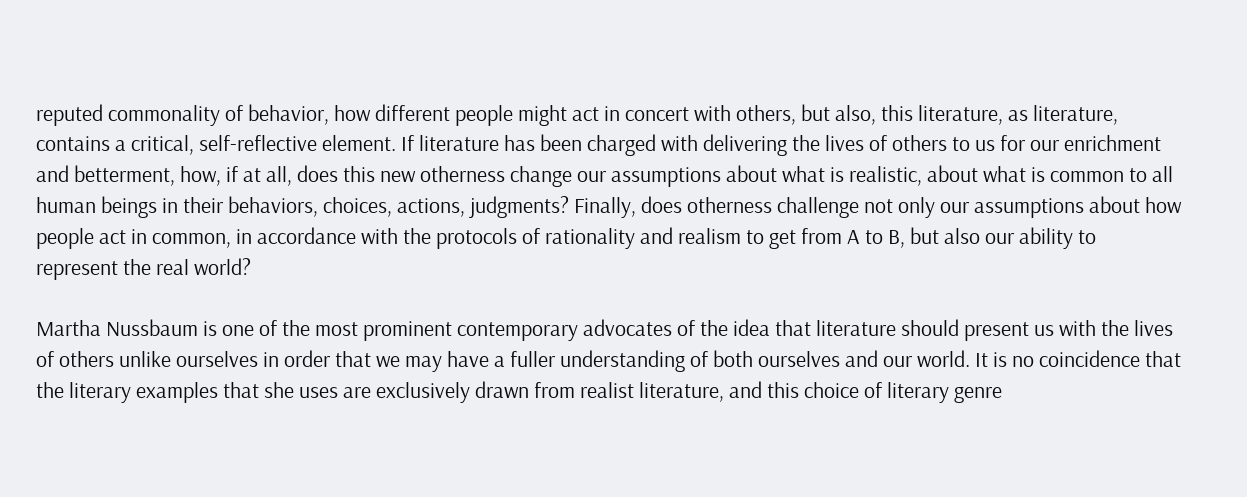reputed commonality of behavior, how different people might act in concert with others, but also, this literature, as literature, contains a critical, self-reflective element. If literature has been charged with delivering the lives of others to us for our enrichment and betterment, how, if at all, does this new otherness change our assumptions about what is realistic, about what is common to all human beings in their behaviors, choices, actions, judgments? Finally, does otherness challenge not only our assumptions about how people act in common, in accordance with the protocols of rationality and realism to get from A to B, but also our ability to represent the real world?

Martha Nussbaum is one of the most prominent contemporary advocates of the idea that literature should present us with the lives of others unlike ourselves in order that we may have a fuller understanding of both ourselves and our world. It is no coincidence that the literary examples that she uses are exclusively drawn from realist literature, and this choice of literary genre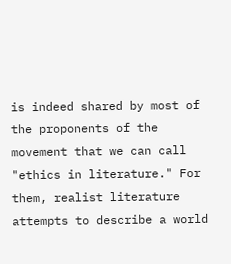is indeed shared by most of the proponents of the movement that we can call "ethics in literature." For them, realist literature attempts to describe a world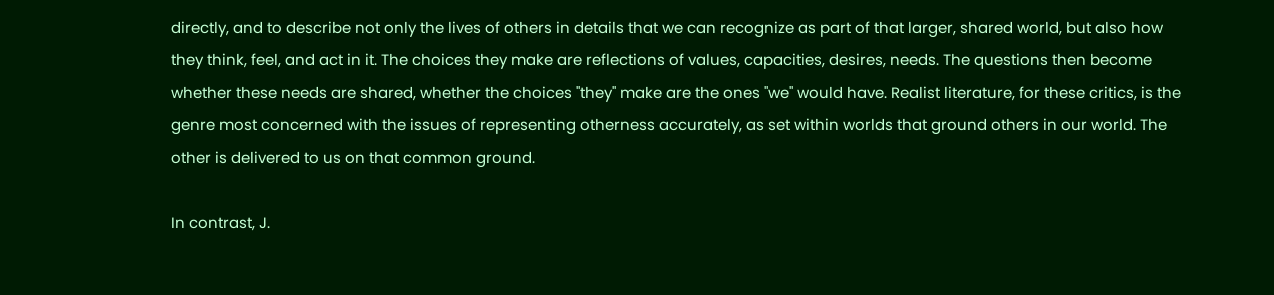directly, and to describe not only the lives of others in details that we can recognize as part of that larger, shared world, but also how they think, feel, and act in it. The choices they make are reflections of values, capacities, desires, needs. The questions then become whether these needs are shared, whether the choices "they" make are the ones "we" would have. Realist literature, for these critics, is the genre most concerned with the issues of representing otherness accurately, as set within worlds that ground others in our world. The other is delivered to us on that common ground.

In contrast, J.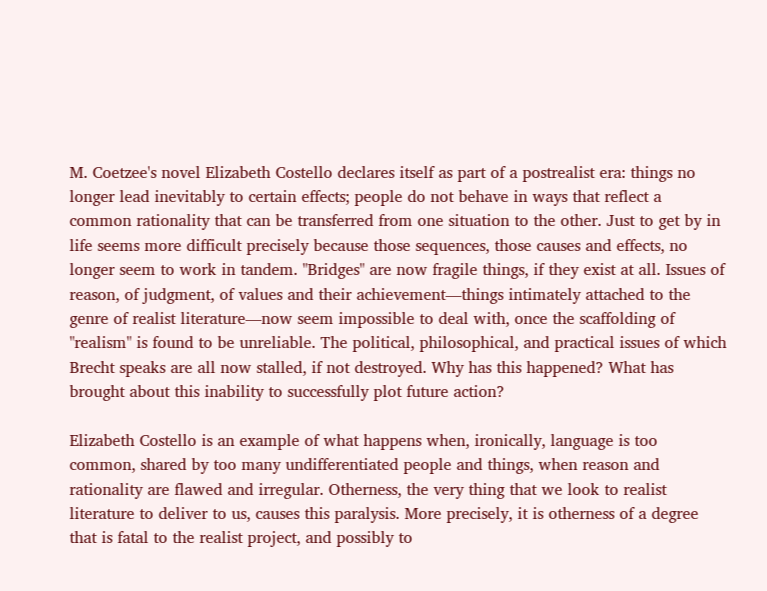M. Coetzee's novel Elizabeth Costello declares itself as part of a postrealist era: things no longer lead inevitably to certain effects; people do not behave in ways that reflect a common rationality that can be transferred from one situation to the other. Just to get by in life seems more difficult precisely because those sequences, those causes and effects, no longer seem to work in tandem. "Bridges" are now fragile things, if they exist at all. Issues of reason, of judgment, of values and their achievement—things intimately attached to the genre of realist literature—now seem impossible to deal with, once the scaffolding of "realism" is found to be unreliable. The political, philosophical, and practical issues of which Brecht speaks are all now stalled, if not destroyed. Why has this happened? What has brought about this inability to successfully plot future action?

Elizabeth Costello is an example of what happens when, ironically, language is too common, shared by too many undifferentiated people and things, when reason and rationality are flawed and irregular. Otherness, the very thing that we look to realist literature to deliver to us, causes this paralysis. More precisely, it is otherness of a degree that is fatal to the realist project, and possibly to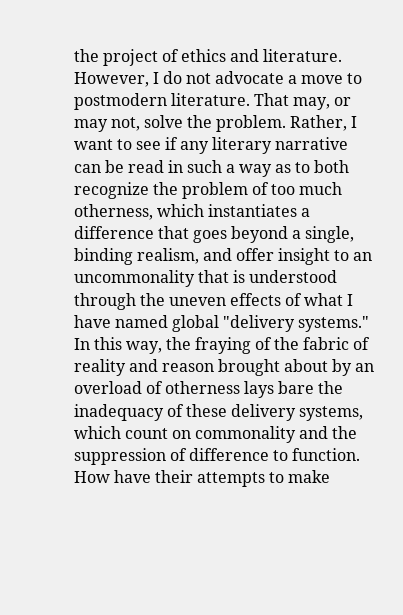the project of ethics and literature. However, I do not advocate a move to postmodern literature. That may, or may not, solve the problem. Rather, I want to see if any literary narrative can be read in such a way as to both recognize the problem of too much otherness, which instantiates a difference that goes beyond a single, binding realism, and offer insight to an uncommonality that is understood through the uneven effects of what I have named global "delivery systems." In this way, the fraying of the fabric of reality and reason brought about by an overload of otherness lays bare the inadequacy of these delivery systems, which count on commonality and the suppression of difference to function. How have their attempts to make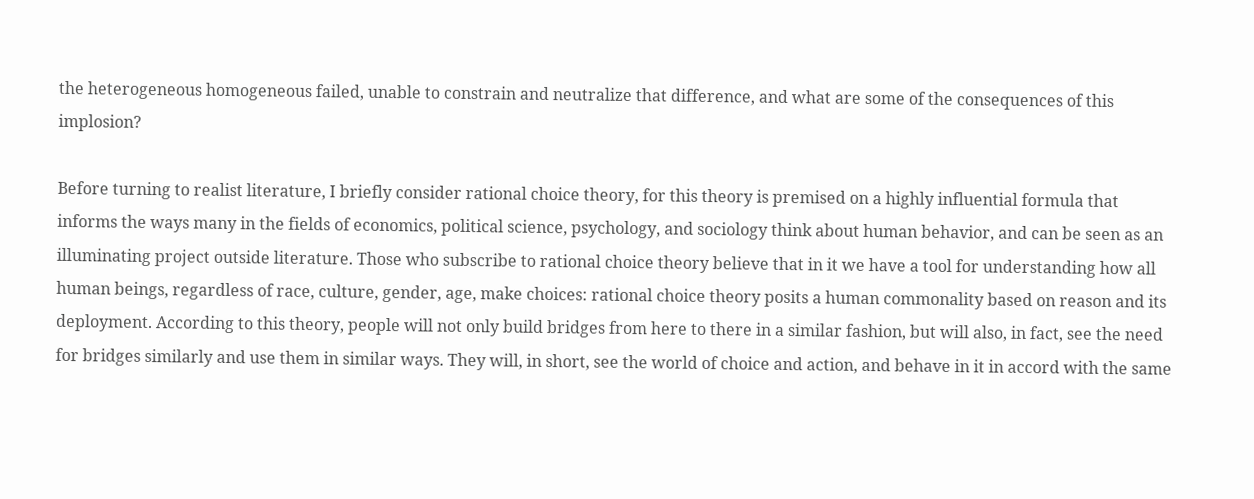the heterogeneous homogeneous failed, unable to constrain and neutralize that difference, and what are some of the consequences of this implosion?

Before turning to realist literature, I briefly consider rational choice theory, for this theory is premised on a highly influential formula that informs the ways many in the fields of economics, political science, psychology, and sociology think about human behavior, and can be seen as an illuminating project outside literature. Those who subscribe to rational choice theory believe that in it we have a tool for understanding how all human beings, regardless of race, culture, gender, age, make choices: rational choice theory posits a human commonality based on reason and its deployment. According to this theory, people will not only build bridges from here to there in a similar fashion, but will also, in fact, see the need for bridges similarly and use them in similar ways. They will, in short, see the world of choice and action, and behave in it in accord with the same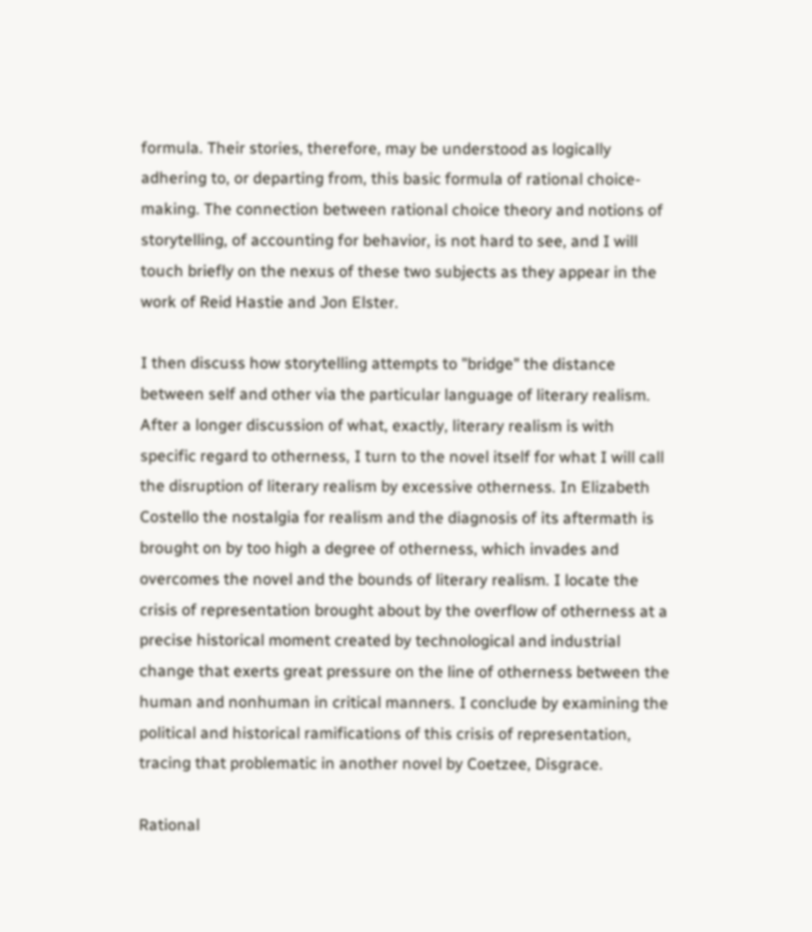formula. Their stories, therefore, may be understood as logically adhering to, or departing from, this basic formula of rational choice-making. The connection between rational choice theory and notions of storytelling, of accounting for behavior, is not hard to see, and I will touch briefly on the nexus of these two subjects as they appear in the work of Reid Hastie and Jon Elster.

I then discuss how storytelling attempts to "bridge" the distance between self and other via the particular language of literary realism. After a longer discussion of what, exactly, literary realism is with specific regard to otherness, I turn to the novel itself for what I will call the disruption of literary realism by excessive otherness. In Elizabeth Costello the nostalgia for realism and the diagnosis of its aftermath is brought on by too high a degree of otherness, which invades and overcomes the novel and the bounds of literary realism. I locate the crisis of representation brought about by the overflow of otherness at a precise historical moment created by technological and industrial change that exerts great pressure on the line of otherness between the human and nonhuman in critical manners. I conclude by examining the political and historical ramifications of this crisis of representation, tracing that problematic in another novel by Coetzee, Disgrace.

Rational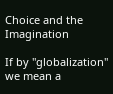Choice and the Imagination

If by "globalization" we mean a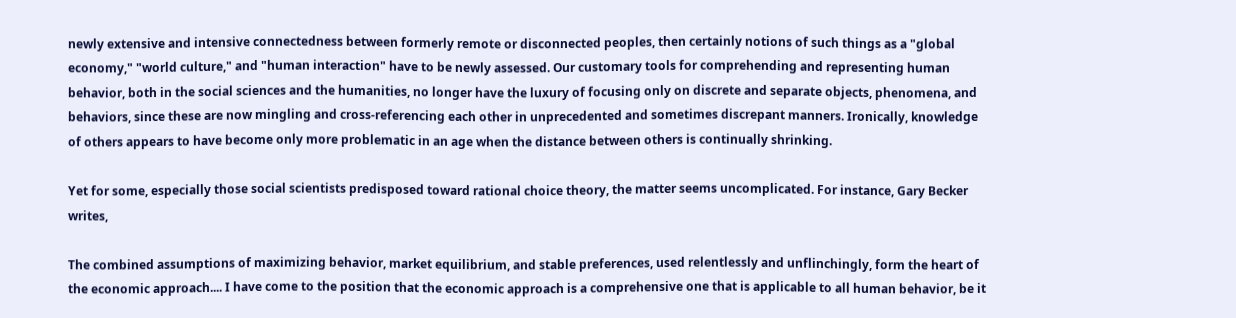newly extensive and intensive connectedness between formerly remote or disconnected peoples, then certainly notions of such things as a "global economy," "world culture," and "human interaction" have to be newly assessed. Our customary tools for comprehending and representing human behavior, both in the social sciences and the humanities, no longer have the luxury of focusing only on discrete and separate objects, phenomena, and behaviors, since these are now mingling and cross-referencing each other in unprecedented and sometimes discrepant manners. Ironically, knowledge of others appears to have become only more problematic in an age when the distance between others is continually shrinking.

Yet for some, especially those social scientists predisposed toward rational choice theory, the matter seems uncomplicated. For instance, Gary Becker writes,

The combined assumptions of maximizing behavior, market equilibrium, and stable preferences, used relentlessly and unflinchingly, form the heart of the economic approach.... I have come to the position that the economic approach is a comprehensive one that is applicable to all human behavior, be it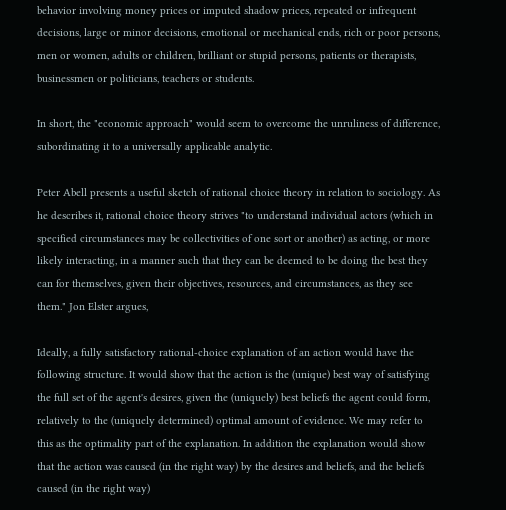behavior involving money prices or imputed shadow prices, repeated or infrequent decisions, large or minor decisions, emotional or mechanical ends, rich or poor persons, men or women, adults or children, brilliant or stupid persons, patients or therapists, businessmen or politicians, teachers or students.

In short, the "economic approach" would seem to overcome the unruliness of difference, subordinating it to a universally applicable analytic.

Peter Abell presents a useful sketch of rational choice theory in relation to sociology. As he describes it, rational choice theory strives "to understand individual actors (which in specified circumstances may be collectivities of one sort or another) as acting, or more likely interacting, in a manner such that they can be deemed to be doing the best they can for themselves, given their objectives, resources, and circumstances, as they see them." Jon Elster argues,

Ideally, a fully satisfactory rational-choice explanation of an action would have the following structure. It would show that the action is the (unique) best way of satisfying the full set of the agent's desires, given the (uniquely) best beliefs the agent could form, relatively to the (uniquely determined) optimal amount of evidence. We may refer to this as the optimality part of the explanation. In addition the explanation would show that the action was caused (in the right way) by the desires and beliefs, and the beliefs caused (in the right way)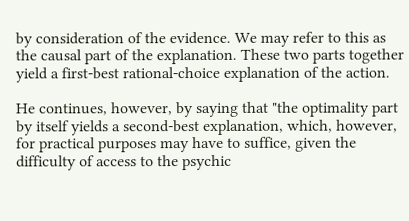by consideration of the evidence. We may refer to this as the causal part of the explanation. These two parts together yield a first-best rational-choice explanation of the action.

He continues, however, by saying that "the optimality part by itself yields a second-best explanation, which, however, for practical purposes may have to suffice, given the difficulty of access to the psychic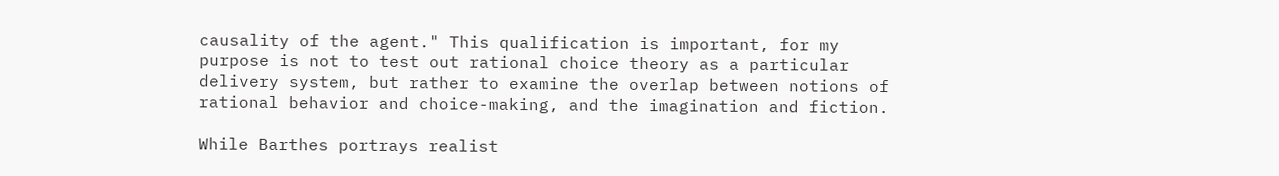causality of the agent." This qualification is important, for my purpose is not to test out rational choice theory as a particular delivery system, but rather to examine the overlap between notions of rational behavior and choice-making, and the imagination and fiction.

While Barthes portrays realist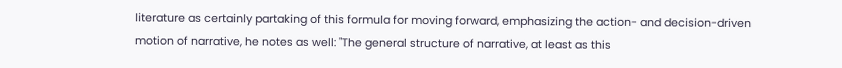literature as certainly partaking of this formula for moving forward, emphasizing the action- and decision-driven motion of narrative, he notes as well: "The general structure of narrative, at least as this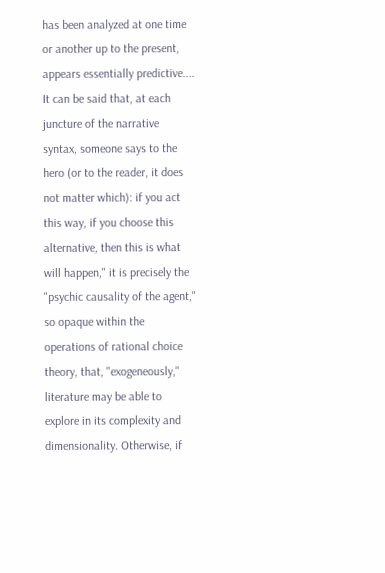has been analyzed at one time or another up to the present, appears essentially predictive.... It can be said that, at each juncture of the narrative syntax, someone says to the hero (or to the reader, it does not matter which): if you act this way, if you choose this alternative, then this is what will happen," it is precisely the "psychic causality of the agent," so opaque within the operations of rational choice theory, that, "exogeneously," literature may be able to explore in its complexity and dimensionality. Otherwise, if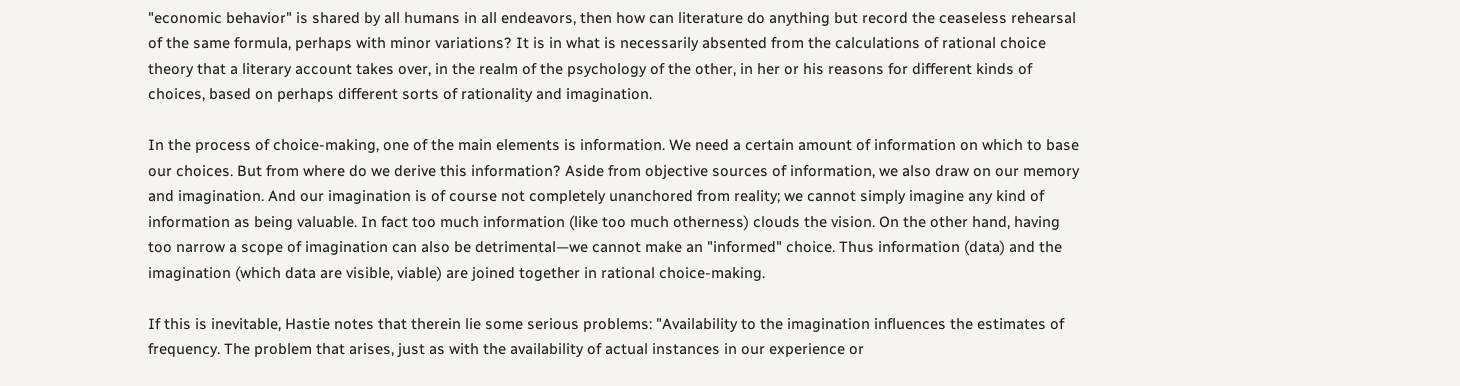"economic behavior" is shared by all humans in all endeavors, then how can literature do anything but record the ceaseless rehearsal of the same formula, perhaps with minor variations? It is in what is necessarily absented from the calculations of rational choice theory that a literary account takes over, in the realm of the psychology of the other, in her or his reasons for different kinds of choices, based on perhaps different sorts of rationality and imagination.

In the process of choice-making, one of the main elements is information. We need a certain amount of information on which to base our choices. But from where do we derive this information? Aside from objective sources of information, we also draw on our memory and imagination. And our imagination is of course not completely unanchored from reality; we cannot simply imagine any kind of information as being valuable. In fact too much information (like too much otherness) clouds the vision. On the other hand, having too narrow a scope of imagination can also be detrimental—we cannot make an "informed" choice. Thus information (data) and the imagination (which data are visible, viable) are joined together in rational choice-making.

If this is inevitable, Hastie notes that therein lie some serious problems: "Availability to the imagination influences the estimates of frequency. The problem that arises, just as with the availability of actual instances in our experience or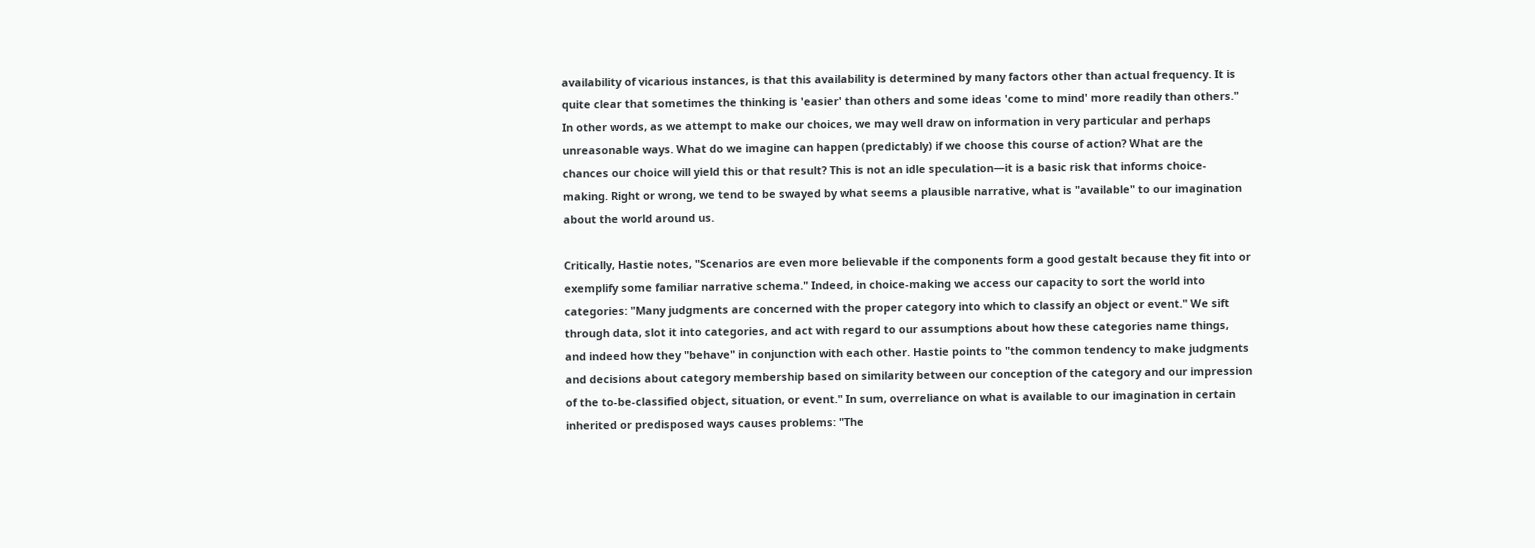availability of vicarious instances, is that this availability is determined by many factors other than actual frequency. It is quite clear that sometimes the thinking is 'easier' than others and some ideas 'come to mind' more readily than others." In other words, as we attempt to make our choices, we may well draw on information in very particular and perhaps unreasonable ways. What do we imagine can happen (predictably) if we choose this course of action? What are the chances our choice will yield this or that result? This is not an idle speculation—it is a basic risk that informs choice-making. Right or wrong, we tend to be swayed by what seems a plausible narrative, what is "available" to our imagination about the world around us.

Critically, Hastie notes, "Scenarios are even more believable if the components form a good gestalt because they fit into or exemplify some familiar narrative schema." Indeed, in choice-making we access our capacity to sort the world into categories: "Many judgments are concerned with the proper category into which to classify an object or event." We sift through data, slot it into categories, and act with regard to our assumptions about how these categories name things, and indeed how they "behave" in conjunction with each other. Hastie points to "the common tendency to make judgments and decisions about category membership based on similarity between our conception of the category and our impression of the to-be-classified object, situation, or event." In sum, overreliance on what is available to our imagination in certain inherited or predisposed ways causes problems: "The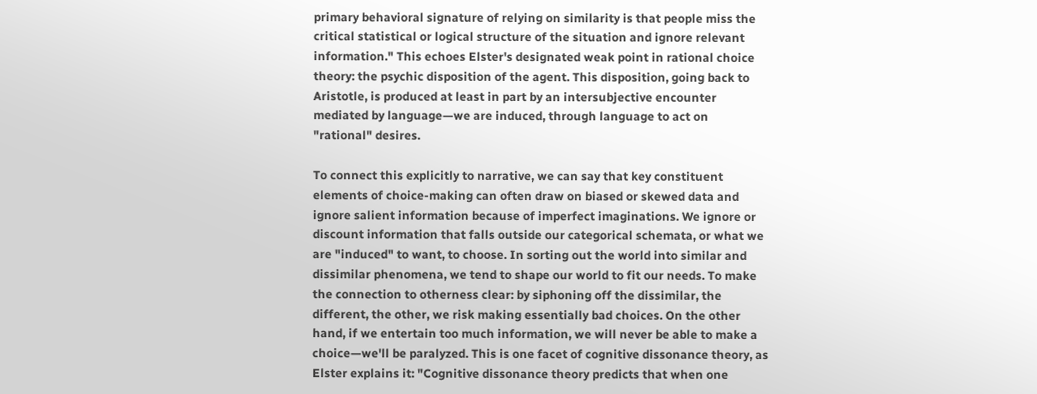primary behavioral signature of relying on similarity is that people miss the critical statistical or logical structure of the situation and ignore relevant information." This echoes Elster's designated weak point in rational choice theory: the psychic disposition of the agent. This disposition, going back to Aristotle, is produced at least in part by an intersubjective encounter mediated by language—we are induced, through language to act on "rational" desires.

To connect this explicitly to narrative, we can say that key constituent elements of choice-making can often draw on biased or skewed data and ignore salient information because of imperfect imaginations. We ignore or discount information that falls outside our categorical schemata, or what we are "induced" to want, to choose. In sorting out the world into similar and dissimilar phenomena, we tend to shape our world to fit our needs. To make the connection to otherness clear: by siphoning off the dissimilar, the different, the other, we risk making essentially bad choices. On the other hand, if we entertain too much information, we will never be able to make a choice—we'll be paralyzed. This is one facet of cognitive dissonance theory, as Elster explains it: "Cognitive dissonance theory predicts that when one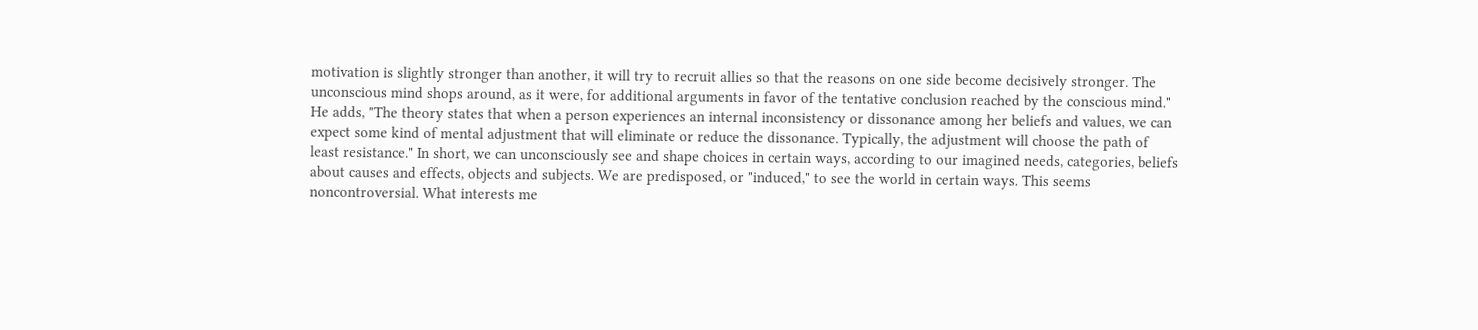motivation is slightly stronger than another, it will try to recruit allies so that the reasons on one side become decisively stronger. The unconscious mind shops around, as it were, for additional arguments in favor of the tentative conclusion reached by the conscious mind." He adds, "The theory states that when a person experiences an internal inconsistency or dissonance among her beliefs and values, we can expect some kind of mental adjustment that will eliminate or reduce the dissonance. Typically, the adjustment will choose the path of least resistance." In short, we can unconsciously see and shape choices in certain ways, according to our imagined needs, categories, beliefs about causes and effects, objects and subjects. We are predisposed, or "induced," to see the world in certain ways. This seems noncontroversial. What interests me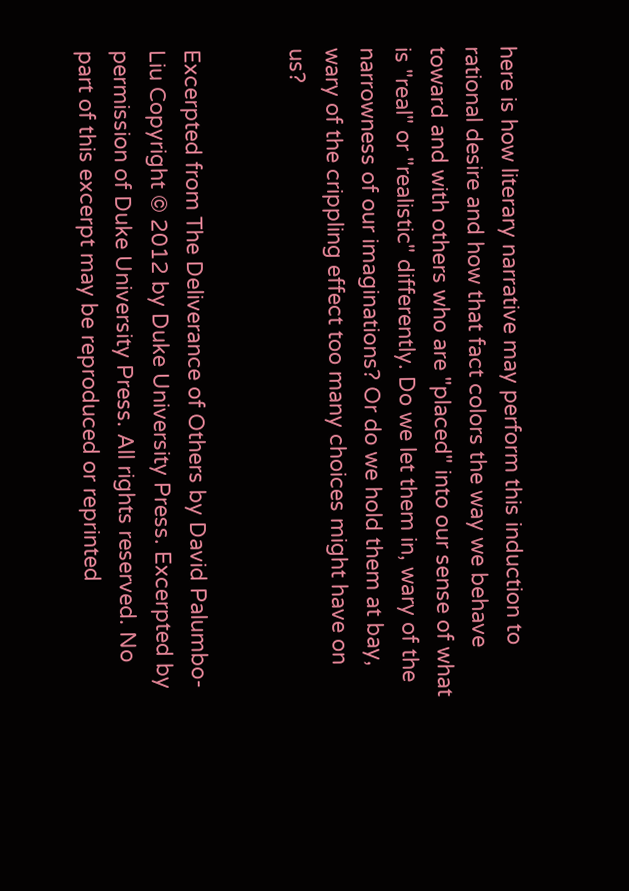here is how literary narrative may perform this induction to rational desire and how that fact colors the way we behave toward and with others who are "placed" into our sense of what is "real" or "realistic" differently. Do we let them in, wary of the narrowness of our imaginations? Or do we hold them at bay, wary of the crippling effect too many choices might have on us?


Excerpted from The Deliverance of Others by David Palumbo-Liu Copyright © 2012 by Duke University Press. Excerpted by permission of Duke University Press. All rights reserved. No part of this excerpt may be reproduced or reprinted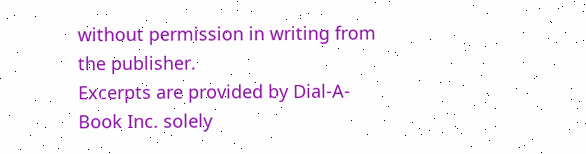without permission in writing from the publisher.
Excerpts are provided by Dial-A-Book Inc. solely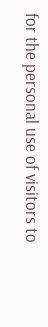for the personal use of visitors to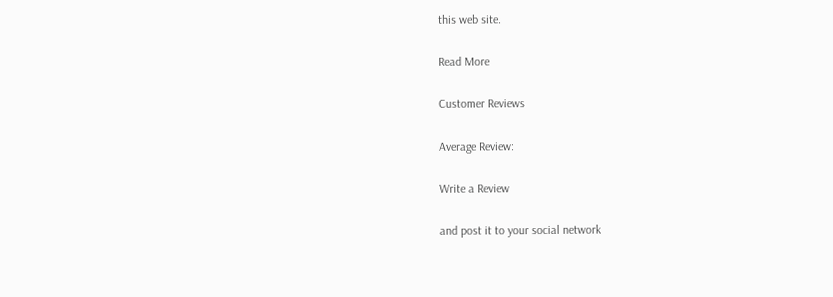this web site.

Read More

Customer Reviews

Average Review:

Write a Review

and post it to your social network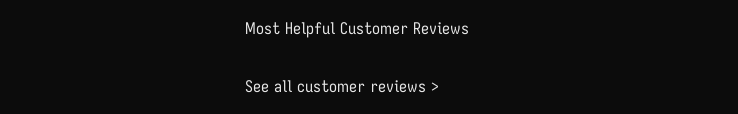Most Helpful Customer Reviews

See all customer reviews >